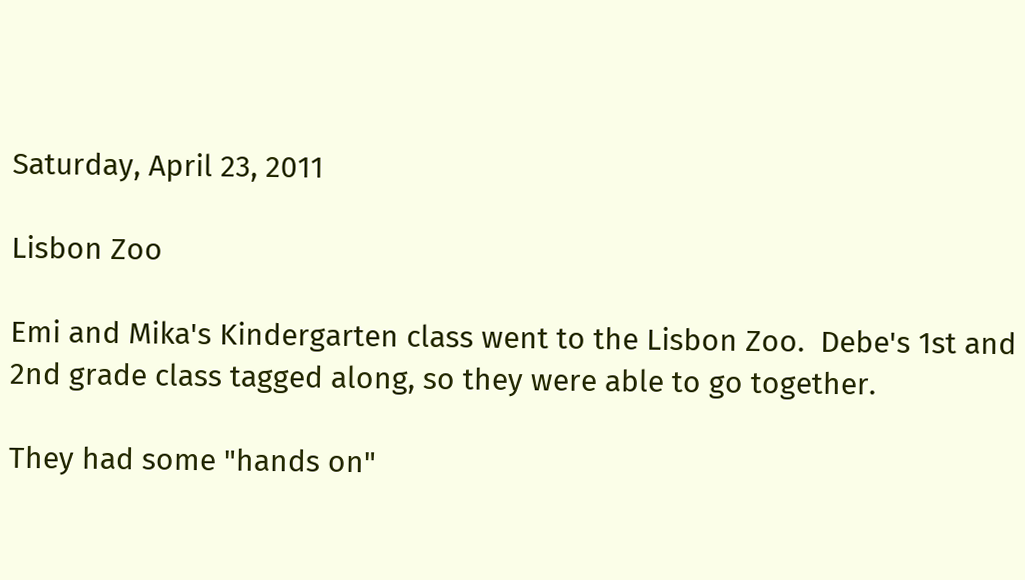Saturday, April 23, 2011

Lisbon Zoo

Emi and Mika's Kindergarten class went to the Lisbon Zoo.  Debe's 1st and 2nd grade class tagged along, so they were able to go together.

They had some "hands on"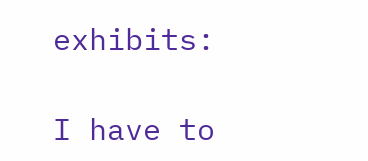exhibits:

I have to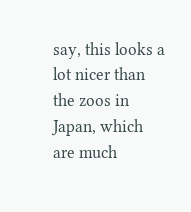say, this looks a lot nicer than the zoos in Japan, which are much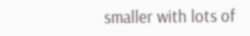smaller with lots of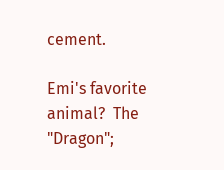cement.

Emi's favorite animal?  The "Dragon";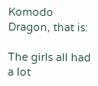Komodo Dragon, that is:

The girls all had a lot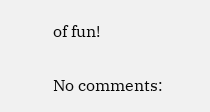of fun!

No comments: